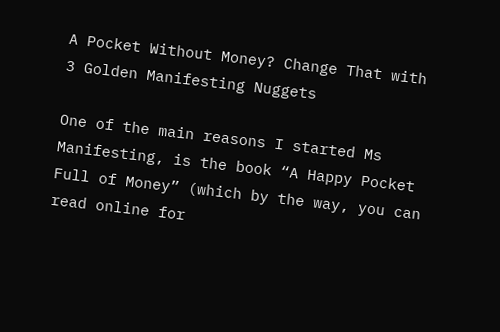A Pocket Without Money? Change That with 3 Golden Manifesting Nuggets

One of the main reasons I started Ms Manifesting, is the book “A Happy Pocket Full of Money” (which by the way, you can read online for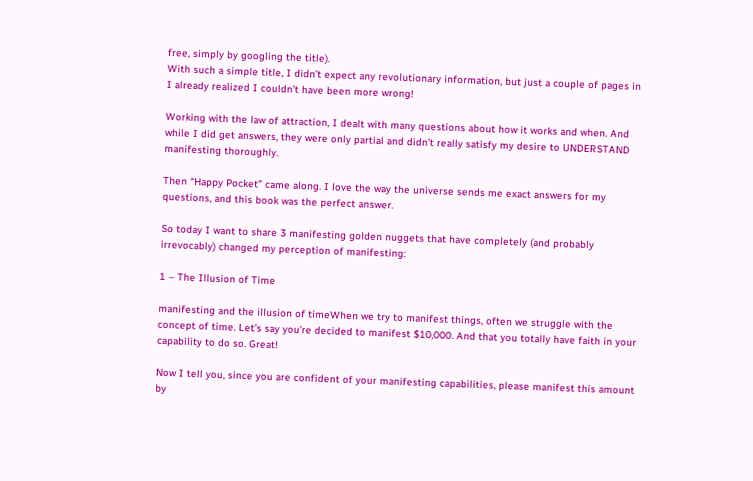free, simply by googling the title).
With such a simple title, I didn’t expect any revolutionary information, but just a couple of pages in I already realized I couldn’t have been more wrong!

Working with the law of attraction, I dealt with many questions about how it works and when. And while I did get answers, they were only partial and didn’t really satisfy my desire to UNDERSTAND manifesting thoroughly.

Then “Happy Pocket” came along. I love the way the universe sends me exact answers for my questions, and this book was the perfect answer.

So today I want to share 3 manifesting golden nuggets that have completely (and probably irrevocably) changed my perception of manifesting:

1 – The Illusion of Time

manifesting and the illusion of timeWhen we try to manifest things, often we struggle with the concept of time. Let’s say you’re decided to manifest $10,000. And that you totally have faith in your capability to do so. Great!

Now I tell you, since you are confident of your manifesting capabilities, please manifest this amount by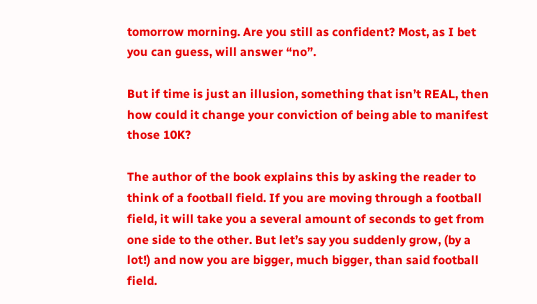tomorrow morning. Are you still as confident? Most, as I bet you can guess, will answer “no”.

But if time is just an illusion, something that isn’t REAL, then how could it change your conviction of being able to manifest those 10K?

The author of the book explains this by asking the reader to think of a football field. If you are moving through a football field, it will take you a several amount of seconds to get from one side to the other. But let’s say you suddenly grow, (by a lot!) and now you are bigger, much bigger, than said football field.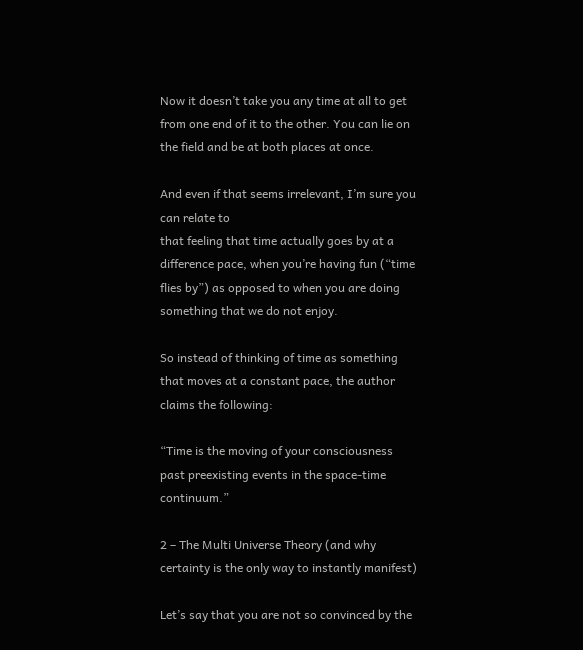Now it doesn’t take you any time at all to get from one end of it to the other. You can lie on the field and be at both places at once.

And even if that seems irrelevant, I’m sure you can relate to
that feeling that time actually goes by at a difference pace, when you’re having fun (“time flies by”) as opposed to when you are doing something that we do not enjoy.

So instead of thinking of time as something that moves at a constant pace, the author claims the following:

“Time is the moving of your consciousness past preexisting events in the space-time continuum.”

2 – The Multi Universe Theory (and why certainty is the only way to instantly manifest)

Let’s say that you are not so convinced by the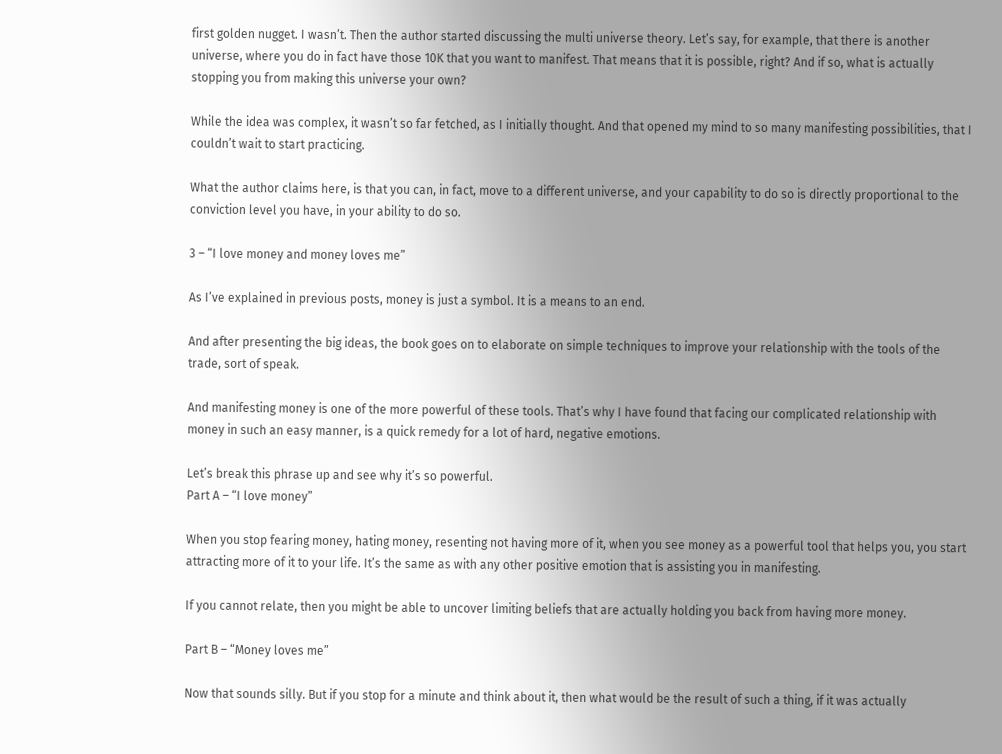first golden nugget. I wasn’t. Then the author started discussing the multi universe theory. Let’s say, for example, that there is another universe, where you do in fact have those 10K that you want to manifest. That means that it is possible, right? And if so, what is actually stopping you from making this universe your own?

While the idea was complex, it wasn’t so far fetched, as I initially thought. And that opened my mind to so many manifesting possibilities, that I couldn’t wait to start practicing.

What the author claims here, is that you can, in fact, move to a different universe, and your capability to do so is directly proportional to the conviction level you have, in your ability to do so.

3 – “I love money and money loves me”

As I’ve explained in previous posts, money is just a symbol. It is a means to an end.

And after presenting the big ideas, the book goes on to elaborate on simple techniques to improve your relationship with the tools of the trade, sort of speak.

And manifesting money is one of the more powerful of these tools. That’s why I have found that facing our complicated relationship with money in such an easy manner, is a quick remedy for a lot of hard, negative emotions.

Let’s break this phrase up and see why it’s so powerful.
Part A – “I love money”

When you stop fearing money, hating money, resenting not having more of it, when you see money as a powerful tool that helps you, you start attracting more of it to your life. It’s the same as with any other positive emotion that is assisting you in manifesting.

If you cannot relate, then you might be able to uncover limiting beliefs that are actually holding you back from having more money.

Part B – “Money loves me”

Now that sounds silly. But if you stop for a minute and think about it, then what would be the result of such a thing, if it was actually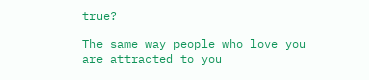true?

The same way people who love you are attracted to you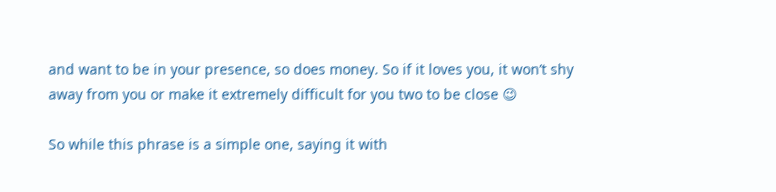and want to be in your presence, so does money. So if it loves you, it won’t shy away from you or make it extremely difficult for you two to be close 😉

So while this phrase is a simple one, saying it with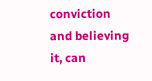conviction and believing it, can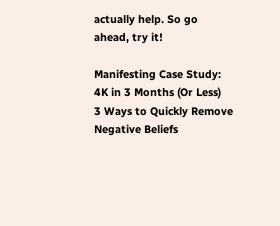actually help. So go ahead, try it!

Manifesting Case Study: 4K in 3 Months (Or Less)
3 Ways to Quickly Remove Negative Beliefs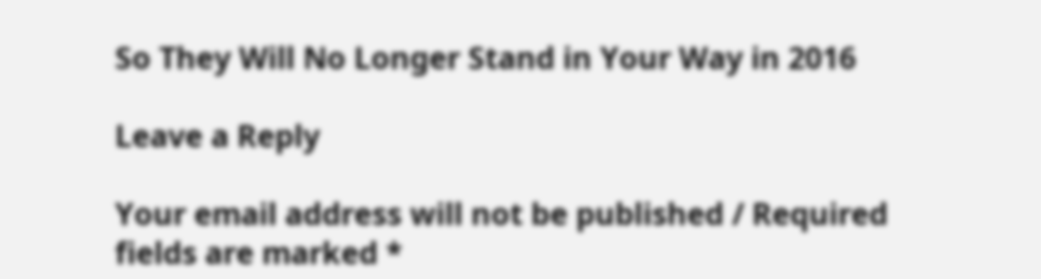So They Will No Longer Stand in Your Way in 2016

Leave a Reply

Your email address will not be published / Required fields are marked *